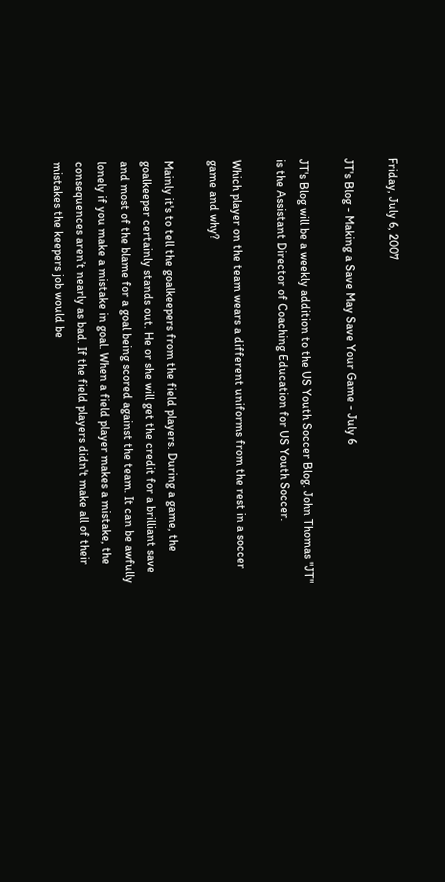Friday, July 6, 2007

JT's Blog - Making a Save May Save Your Game - July 6

JT's Blog will be a weekly addition to the US Youth Soccer Blog. John Thomas "JT" is the Assistant Director of Coaching Education for US Youth Soccer.

Which player on the team wears a different uniforms from the rest in a soccer game and why?

Mainly it's to tell the goalkeepers from the field players. During a game, the goalkeeper certainly stands out. He or she will get the credit for a brilliant save and most of the blame for a goal being scored against the team. It can be awfully lonely if you make a mistake in goal. When a field player makes a mistake, the consequences aren’t nearly as bad. If the field players didn't make all of their mistakes the keepers job would be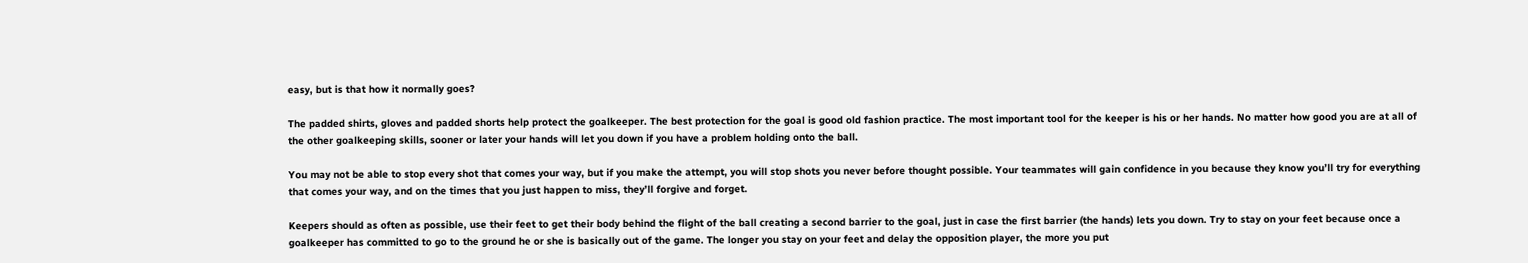easy, but is that how it normally goes?

The padded shirts, gloves and padded shorts help protect the goalkeeper. The best protection for the goal is good old fashion practice. The most important tool for the keeper is his or her hands. No matter how good you are at all of the other goalkeeping skills, sooner or later your hands will let you down if you have a problem holding onto the ball.

You may not be able to stop every shot that comes your way, but if you make the attempt, you will stop shots you never before thought possible. Your teammates will gain confidence in you because they know you’ll try for everything that comes your way, and on the times that you just happen to miss, they’ll forgive and forget.

Keepers should as often as possible, use their feet to get their body behind the flight of the ball creating a second barrier to the goal, just in case the first barrier (the hands) lets you down. Try to stay on your feet because once a goalkeeper has committed to go to the ground he or she is basically out of the game. The longer you stay on your feet and delay the opposition player, the more you put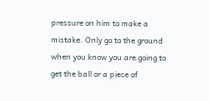pressure on him to make a mistake. Only go to the ground when you know you are going to get the ball or a piece of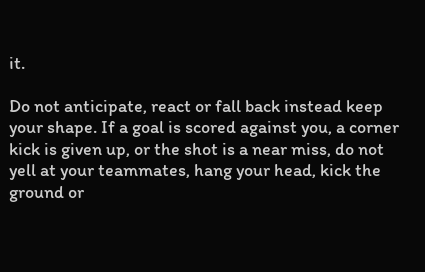it.

Do not anticipate, react or fall back instead keep your shape. If a goal is scored against you, a corner kick is given up, or the shot is a near miss, do not yell at your teammates, hang your head, kick the ground or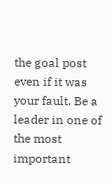the goal post even if it was your fault. Be a leader in one of the most important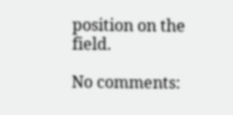position on the field.

No comments: